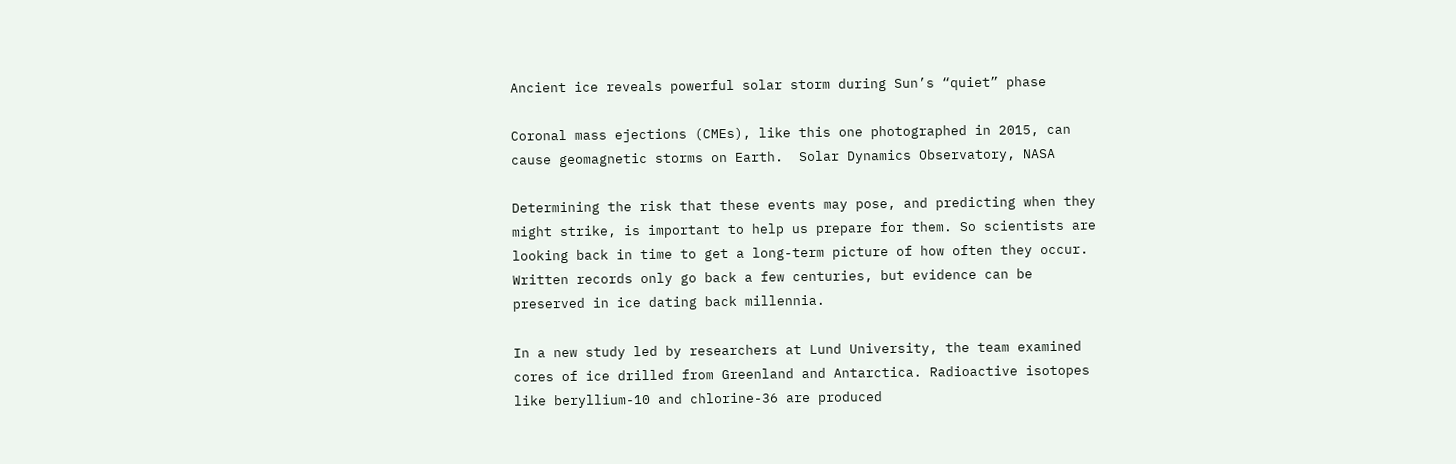Ancient ice reveals powerful solar storm during Sun’s “quiet” phase

Coronal mass ejections (CMEs), like this one photographed in 2015, can cause geomagnetic storms on Earth.  Solar Dynamics Observatory, NASA

Determining the risk that these events may pose, and predicting when they might strike, is important to help us prepare for them. So scientists are looking back in time to get a long-term picture of how often they occur. Written records only go back a few centuries, but evidence can be preserved in ice dating back millennia.

In a new study led by researchers at Lund University, the team examined cores of ice drilled from Greenland and Antarctica. Radioactive isotopes like beryllium-10 and chlorine-36 are produced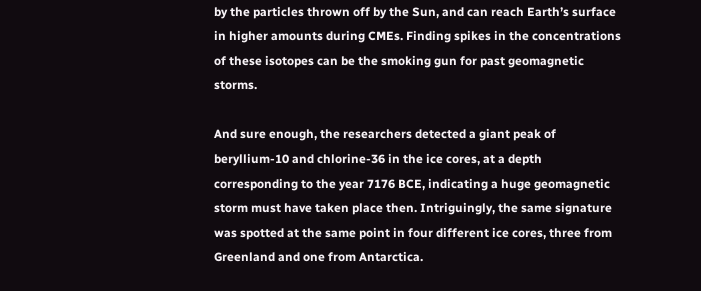by the particles thrown off by the Sun, and can reach Earth’s surface in higher amounts during CMEs. Finding spikes in the concentrations of these isotopes can be the smoking gun for past geomagnetic storms.

And sure enough, the researchers detected a giant peak of beryllium-10 and chlorine-36 in the ice cores, at a depth corresponding to the year 7176 BCE, indicating a huge geomagnetic storm must have taken place then. Intriguingly, the same signature was spotted at the same point in four different ice cores, three from Greenland and one from Antarctica.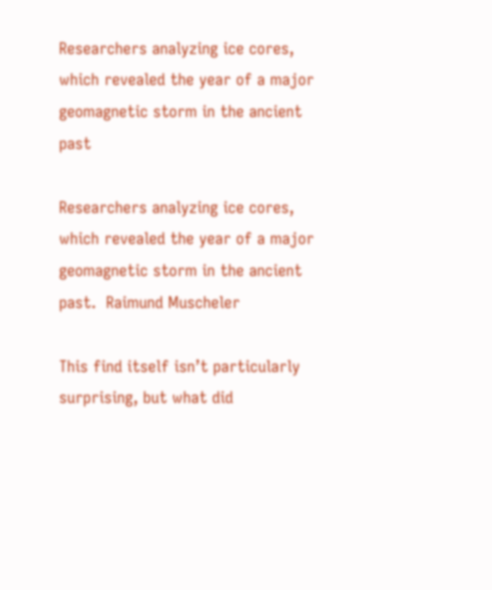Researchers analyzing ice cores, which revealed the year of a major geomagnetic storm in the ancient past

Researchers analyzing ice cores, which revealed the year of a major geomagnetic storm in the ancient past.  Raimund Muscheler

This find itself isn’t particularly surprising, but what did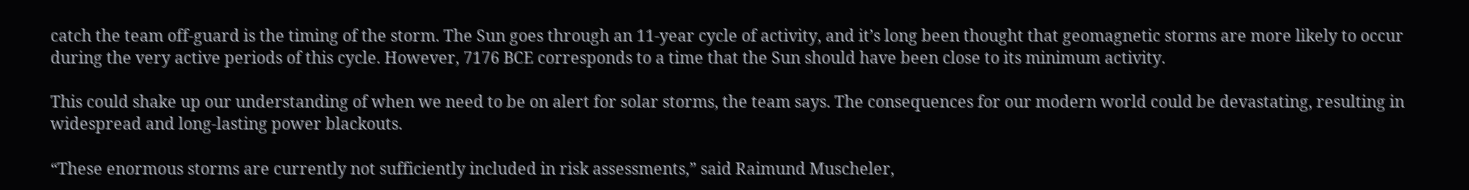catch the team off-guard is the timing of the storm. The Sun goes through an 11-year cycle of activity, and it’s long been thought that geomagnetic storms are more likely to occur during the very active periods of this cycle. However, 7176 BCE corresponds to a time that the Sun should have been close to its minimum activity.

This could shake up our understanding of when we need to be on alert for solar storms, the team says. The consequences for our modern world could be devastating, resulting in widespread and long-lasting power blackouts.

“These enormous storms are currently not sufficiently included in risk assessments,” said Raimund Muscheler,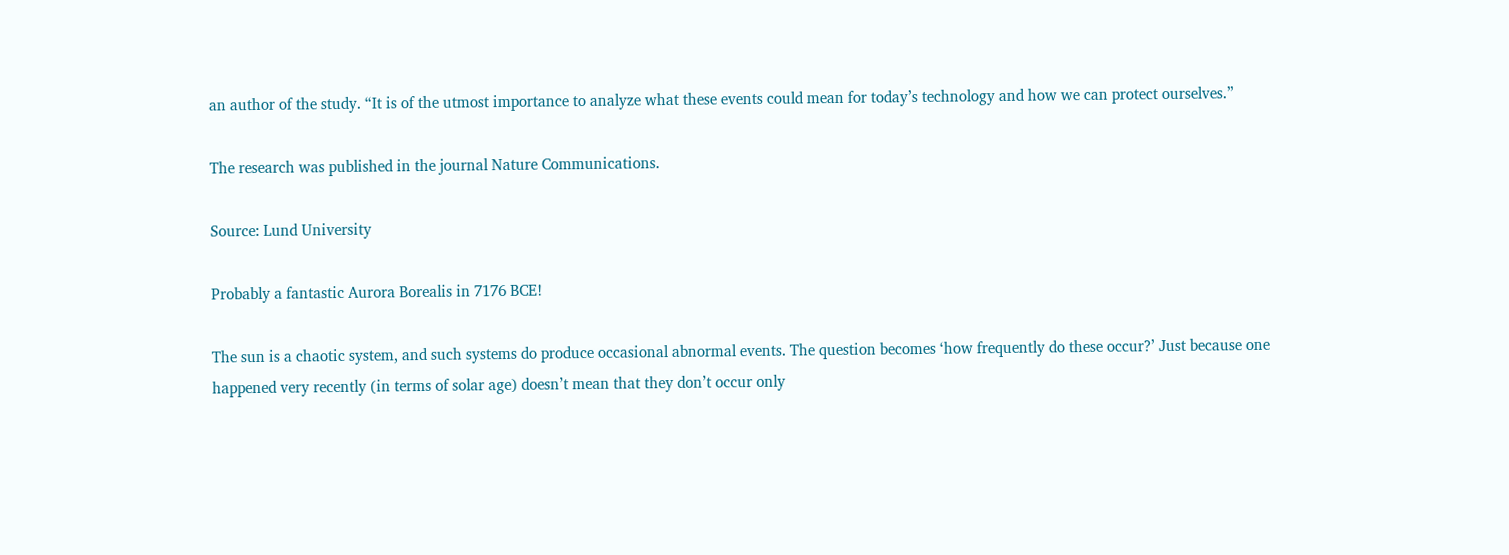an author of the study. “It is of the utmost importance to analyze what these events could mean for today’s technology and how we can protect ourselves.”

The research was published in the journal Nature Communications.

Source: Lund University

Probably a fantastic Aurora Borealis in 7176 BCE!

The sun is a chaotic system, and such systems do produce occasional abnormal events. The question becomes ‘how frequently do these occur?’ Just because one happened very recently (in terms of solar age) doesn’t mean that they don’t occur only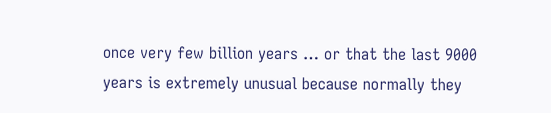once very few billion years … or that the last 9000 years is extremely unusual because normally they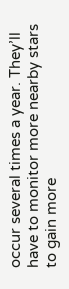occur several times a year. They’ll have to monitor more nearby stars to gain more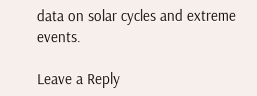data on solar cycles and extreme events.

Leave a Reply